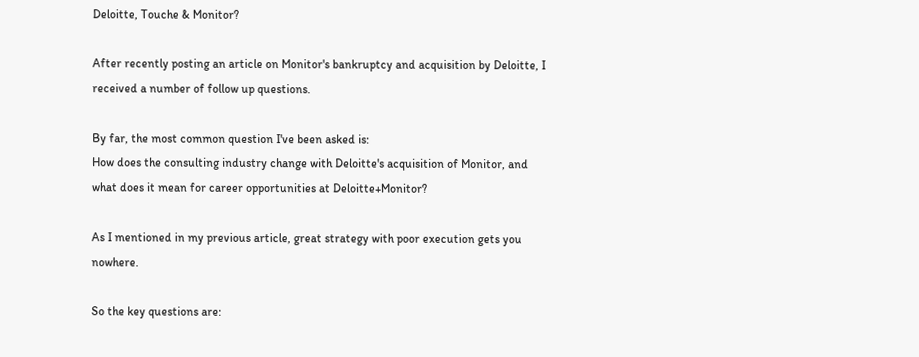Deloitte, Touche & Monitor?

After recently posting an article on Monitor's bankruptcy and acquisition by Deloitte, I received a number of follow up questions.

By far, the most common question I've been asked is:
How does the consulting industry change with Deloitte's acquisition of Monitor, and what does it mean for career opportunities at Deloitte+Monitor?

As I mentioned in my previous article, great strategy with poor execution gets you nowhere.

So the key questions are: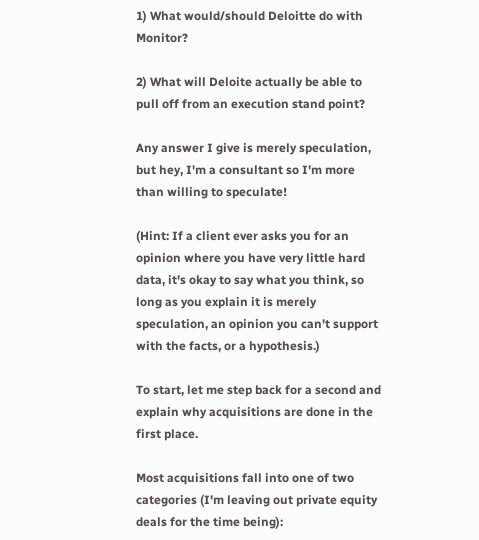1) What would/should Deloitte do with Monitor?

2) What will Deloite actually be able to pull off from an execution stand point?

Any answer I give is merely speculation, but hey, I'm a consultant so I'm more than willing to speculate!

(Hint: If a client ever asks you for an opinion where you have very little hard data, it's okay to say what you think, so long as you explain it is merely speculation, an opinion you can't support with the facts, or a hypothesis.)

To start, let me step back for a second and explain why acquisitions are done in the first place.

Most acquisitions fall into one of two categories (I'm leaving out private equity deals for the time being):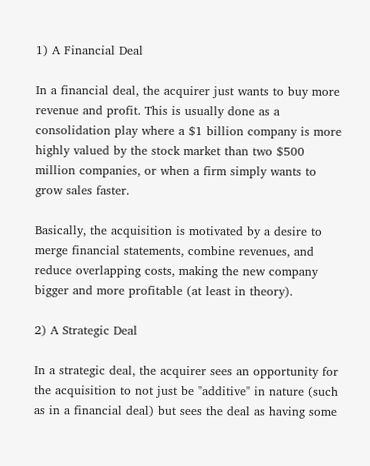1) A Financial Deal

In a financial deal, the acquirer just wants to buy more revenue and profit. This is usually done as a consolidation play where a $1 billion company is more highly valued by the stock market than two $500 million companies, or when a firm simply wants to grow sales faster.

Basically, the acquisition is motivated by a desire to merge financial statements, combine revenues, and reduce overlapping costs, making the new company bigger and more profitable (at least in theory).

2) A Strategic Deal

In a strategic deal, the acquirer sees an opportunity for the acquisition to not just be "additive" in nature (such as in a financial deal) but sees the deal as having some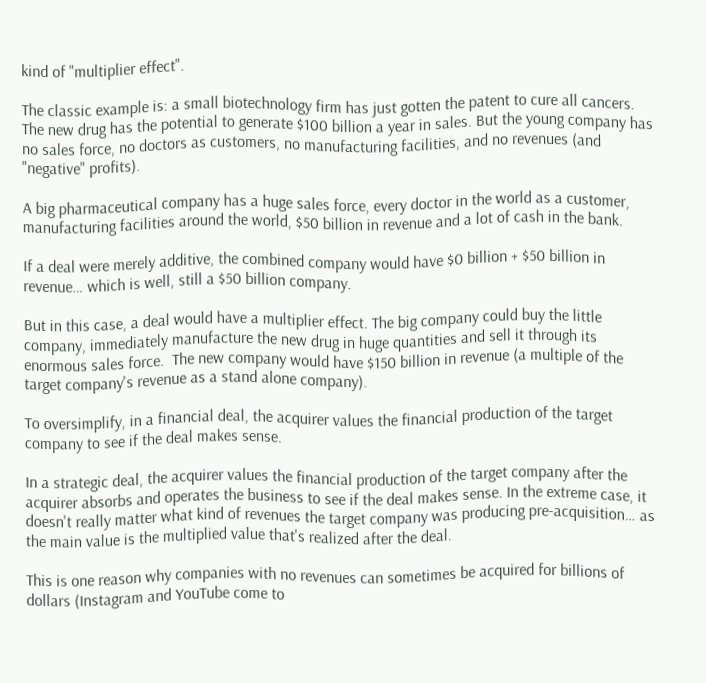kind of "multiplier effect".

The classic example is: a small biotechnology firm has just gotten the patent to cure all cancers. The new drug has the potential to generate $100 billion a year in sales. But the young company has no sales force, no doctors as customers, no manufacturing facilities, and no revenues (and "negative" profits).

A big pharmaceutical company has a huge sales force, every doctor in the world as a customer, manufacturing facilities around the world, $50 billion in revenue and a lot of cash in the bank.

If a deal were merely additive, the combined company would have $0 billion + $50 billion in revenue… which is well, still a $50 billion company.

But in this case, a deal would have a multiplier effect. The big company could buy the little company, immediately manufacture the new drug in huge quantities and sell it through its enormous sales force.  The new company would have $150 billion in revenue (a multiple of the target company's revenue as a stand alone company).

To oversimplify, in a financial deal, the acquirer values the financial production of the target company to see if the deal makes sense.

In a strategic deal, the acquirer values the financial production of the target company after the acquirer absorbs and operates the business to see if the deal makes sense. In the extreme case, it doesn't really matter what kind of revenues the target company was producing pre-acquisition… as the main value is the multiplied value that's realized after the deal.

This is one reason why companies with no revenues can sometimes be acquired for billions of dollars (Instagram and YouTube come to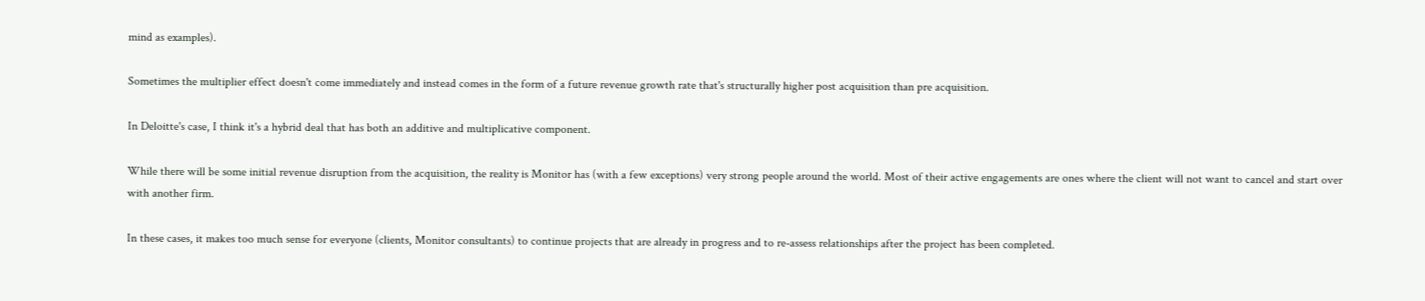mind as examples).

Sometimes the multiplier effect doesn't come immediately and instead comes in the form of a future revenue growth rate that's structurally higher post acquisition than pre acquisition.

In Deloitte's case, I think it's a hybrid deal that has both an additive and multiplicative component.

While there will be some initial revenue disruption from the acquisition, the reality is Monitor has (with a few exceptions) very strong people around the world. Most of their active engagements are ones where the client will not want to cancel and start over with another firm.

In these cases, it makes too much sense for everyone (clients, Monitor consultants) to continue projects that are already in progress and to re-assess relationships after the project has been completed.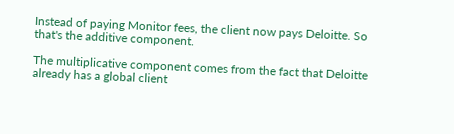Instead of paying Monitor fees, the client now pays Deloitte. So that's the additive component.

The multiplicative component comes from the fact that Deloitte already has a global client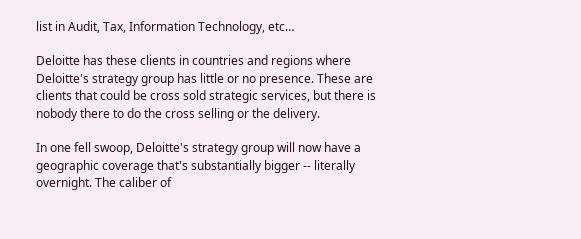list in Audit, Tax, Information Technology, etc…

Deloitte has these clients in countries and regions where Deloitte's strategy group has little or no presence. These are clients that could be cross sold strategic services, but there is nobody there to do the cross selling or the delivery.

In one fell swoop, Deloitte's strategy group will now have a geographic coverage that's substantially bigger -- literally overnight. The caliber of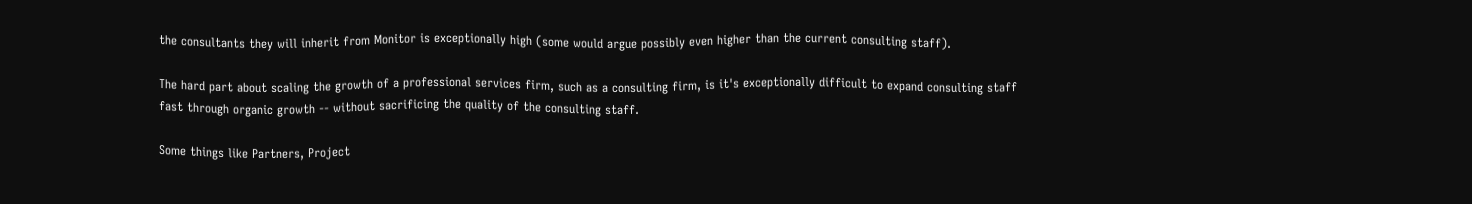the consultants they will inherit from Monitor is exceptionally high (some would argue possibly even higher than the current consulting staff).

The hard part about scaling the growth of a professional services firm, such as a consulting firm, is it's exceptionally difficult to expand consulting staff fast through organic growth -- without sacrificing the quality of the consulting staff.

Some things like Partners, Project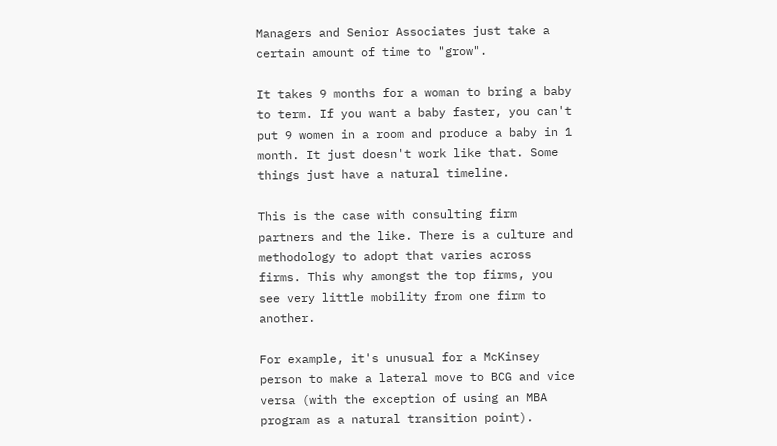Managers and Senior Associates just take a certain amount of time to "grow".

It takes 9 months for a woman to bring a baby to term. If you want a baby faster, you can't put 9 women in a room and produce a baby in 1 month. It just doesn't work like that. Some things just have a natural timeline.

This is the case with consulting firm partners and the like. There is a culture and methodology to adopt that varies across firms. This why amongst the top firms, you see very little mobility from one firm to another.

For example, it's unusual for a McKinsey person to make a lateral move to BCG and vice versa (with the exception of using an MBA program as a natural transition point).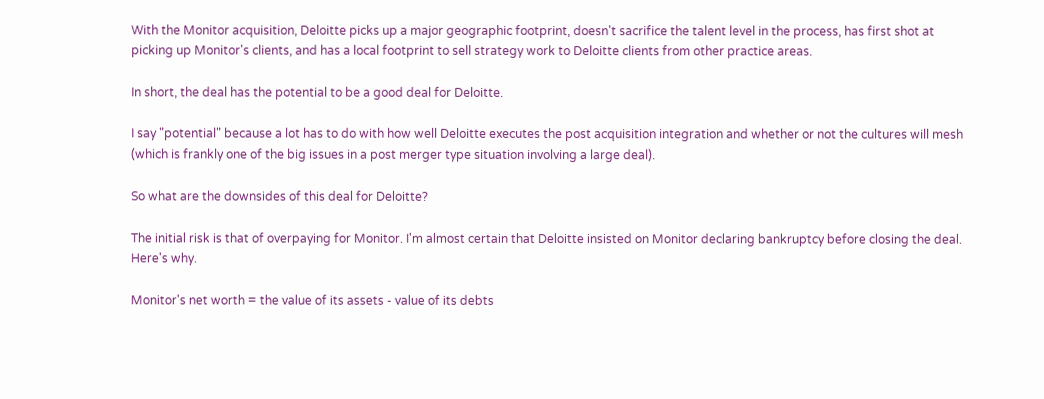With the Monitor acquisition, Deloitte picks up a major geographic footprint, doesn't sacrifice the talent level in the process, has first shot at picking up Monitor's clients, and has a local footprint to sell strategy work to Deloitte clients from other practice areas.

In short, the deal has the potential to be a good deal for Deloitte.

I say "potential" because a lot has to do with how well Deloitte executes the post acquisition integration and whether or not the cultures will mesh (which is frankly one of the big issues in a post merger type situation involving a large deal).

So what are the downsides of this deal for Deloitte?

The initial risk is that of overpaying for Monitor. I'm almost certain that Deloitte insisted on Monitor declaring bankruptcy before closing the deal. Here's why.

Monitor's net worth = the value of its assets - value of its debts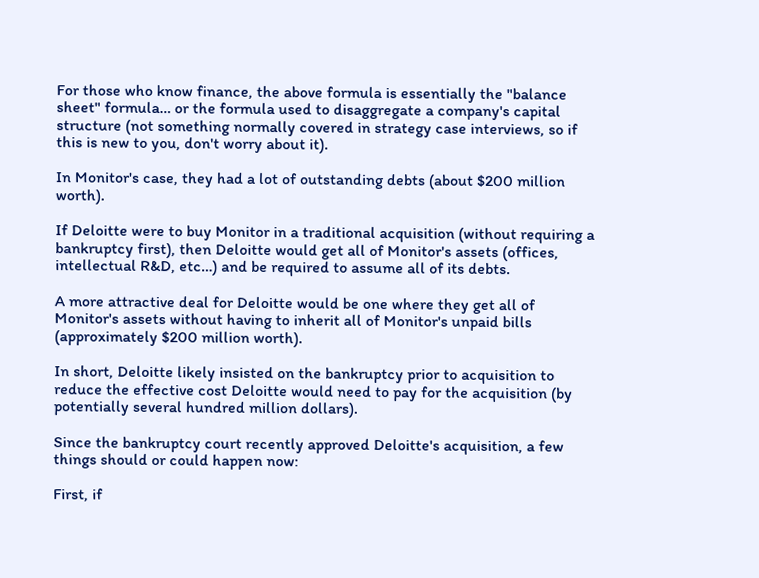For those who know finance, the above formula is essentially the "balance sheet" formula… or the formula used to disaggregate a company's capital structure (not something normally covered in strategy case interviews, so if this is new to you, don't worry about it).

In Monitor's case, they had a lot of outstanding debts (about $200 million worth).

If Deloitte were to buy Monitor in a traditional acquisition (without requiring a bankruptcy first), then Deloitte would get all of Monitor's assets (offices, intellectual R&D, etc…) and be required to assume all of its debts.

A more attractive deal for Deloitte would be one where they get all of Monitor's assets without having to inherit all of Monitor's unpaid bills (approximately $200 million worth).

In short, Deloitte likely insisted on the bankruptcy prior to acquisition to reduce the effective cost Deloitte would need to pay for the acquisition (by potentially several hundred million dollars).

Since the bankruptcy court recently approved Deloitte's acquisition, a few things should or could happen now:

First, if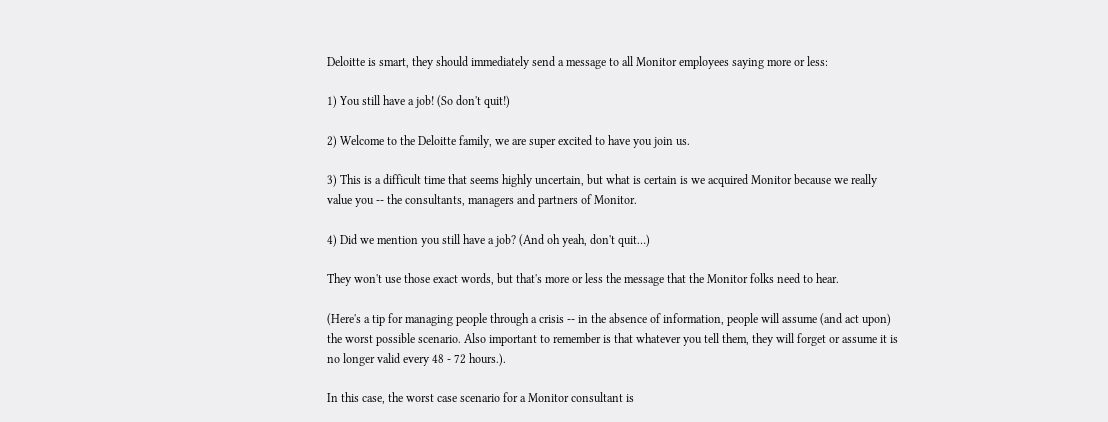Deloitte is smart, they should immediately send a message to all Monitor employees saying more or less:

1) You still have a job! (So don't quit!)

2) Welcome to the Deloitte family, we are super excited to have you join us.

3) This is a difficult time that seems highly uncertain, but what is certain is we acquired Monitor because we really value you -- the consultants, managers and partners of Monitor.

4) Did we mention you still have a job? (And oh yeah, don't quit…)

They won't use those exact words, but that's more or less the message that the Monitor folks need to hear.

(Here's a tip for managing people through a crisis -- in the absence of information, people will assume (and act upon) the worst possible scenario. Also important to remember is that whatever you tell them, they will forget or assume it is no longer valid every 48 - 72 hours.).

In this case, the worst case scenario for a Monitor consultant is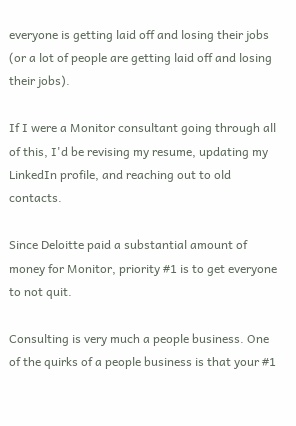everyone is getting laid off and losing their jobs (or a lot of people are getting laid off and losing their jobs).

If I were a Monitor consultant going through all of this, I'd be revising my resume, updating my LinkedIn profile, and reaching out to old contacts.

Since Deloitte paid a substantial amount of money for Monitor, priority #1 is to get everyone to not quit.

Consulting is very much a people business. One of the quirks of a people business is that your #1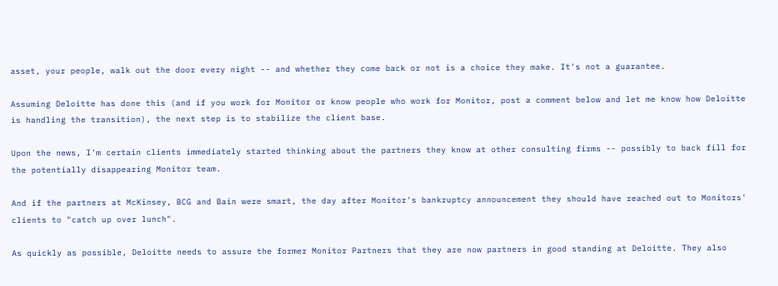asset, your people, walk out the door every night -- and whether they come back or not is a choice they make. It's not a guarantee.

Assuming Deloitte has done this (and if you work for Monitor or know people who work for Monitor, post a comment below and let me know how Deloitte is handling the transition), the next step is to stabilize the client base.

Upon the news, I'm certain clients immediately started thinking about the partners they know at other consulting firms -- possibly to back fill for the potentially disappearing Monitor team.

And if the partners at McKinsey, BCG and Bain were smart, the day after Monitor's bankruptcy announcement they should have reached out to Monitors' clients to "catch up over lunch".

As quickly as possible, Deloitte needs to assure the former Monitor Partners that they are now partners in good standing at Deloitte. They also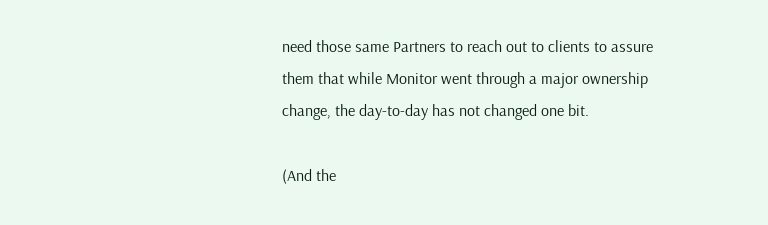need those same Partners to reach out to clients to assure them that while Monitor went through a major ownership change, the day-to-day has not changed one bit.

(And the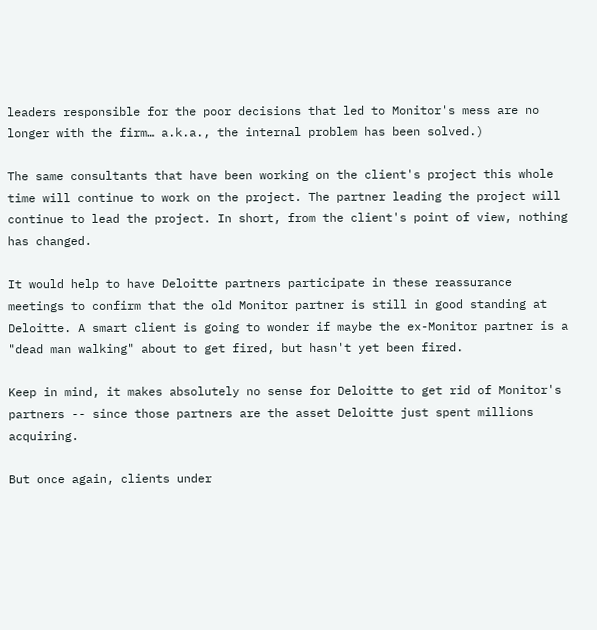leaders responsible for the poor decisions that led to Monitor's mess are no longer with the firm… a.k.a., the internal problem has been solved.)

The same consultants that have been working on the client's project this whole time will continue to work on the project. The partner leading the project will continue to lead the project. In short, from the client's point of view, nothing has changed.

It would help to have Deloitte partners participate in these reassurance meetings to confirm that the old Monitor partner is still in good standing at Deloitte. A smart client is going to wonder if maybe the ex-Monitor partner is a "dead man walking" about to get fired, but hasn't yet been fired.

Keep in mind, it makes absolutely no sense for Deloitte to get rid of Monitor's partners -- since those partners are the asset Deloitte just spent millions acquiring.

But once again, clients under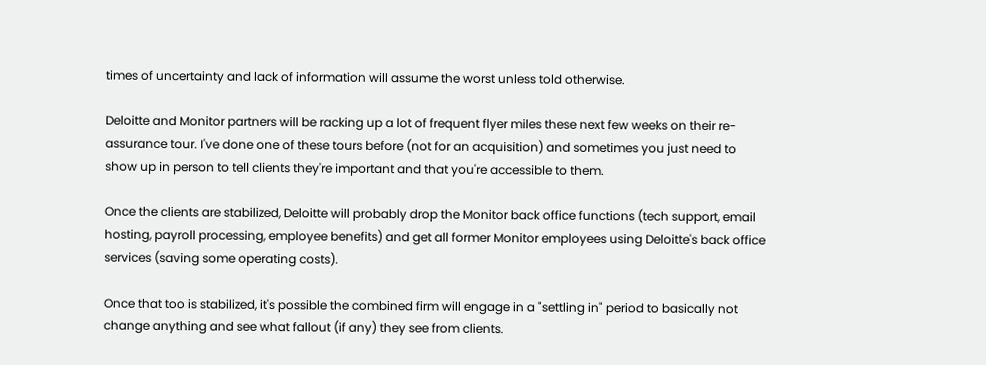times of uncertainty and lack of information will assume the worst unless told otherwise.

Deloitte and Monitor partners will be racking up a lot of frequent flyer miles these next few weeks on their re-assurance tour. I've done one of these tours before (not for an acquisition) and sometimes you just need to show up in person to tell clients they're important and that you're accessible to them.

Once the clients are stabilized, Deloitte will probably drop the Monitor back office functions (tech support, email hosting, payroll processing, employee benefits) and get all former Monitor employees using Deloitte's back office services (saving some operating costs).

Once that too is stabilized, it's possible the combined firm will engage in a "settling in" period to basically not change anything and see what fallout (if any) they see from clients.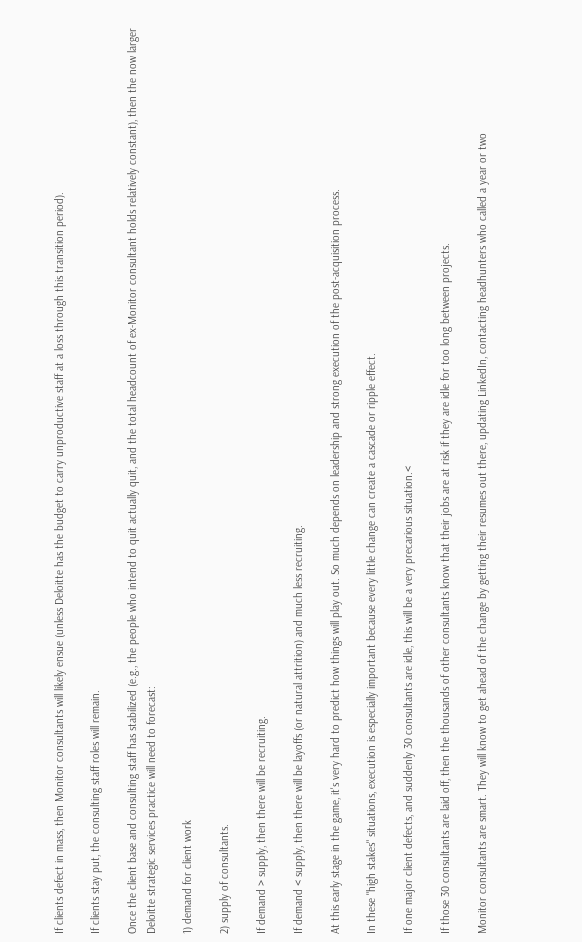If clients defect in mass, then Monitor consultants will likely ensue (unless Deloitte has the budget to carry unproductive staff at a loss through this transition period).

If clients stay put, the consulting staff roles will remain.

Once the client base and consulting staff has stabilized (e.g., the people who intend to quit actually quit, and the total headcount of ex-Monitor consultant holds relatively constant), then the now larger Deloitte strategic services practice will need to forecast:

1) demand for client work

2) supply of consultants.

If demand > supply, then there will be recruiting.

If demand < supply, then there will be layoffs (or natural attrition) and much less recruiting.

At this early stage in the game, it's very hard to predict how things will play out. So much depends on leadership and strong execution of the post-acquisition process.

In these "high stakes" situations, execution is especially important because every little change can create a cascade or ripple effect.

If one major client defects, and suddenly 30 consultants are idle, this will be a very precarious situation.<

If those 30 consultants are laid off, then the thousands of other consultants know that their jobs are at risk if they are idle for too long between projects.

Monitor consultants are smart. They will know to get ahead of the change by getting their resumes out there, updating LinkedIn, contacting headhunters who called a year or two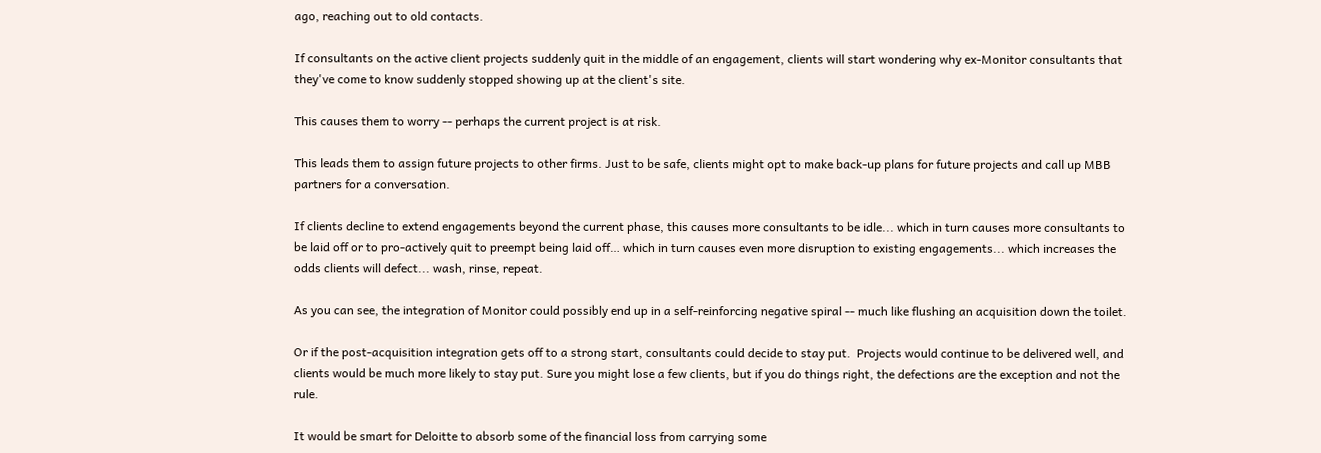ago, reaching out to old contacts.

If consultants on the active client projects suddenly quit in the middle of an engagement, clients will start wondering why ex-Monitor consultants that they've come to know suddenly stopped showing up at the client's site.

This causes them to worry -- perhaps the current project is at risk.

This leads them to assign future projects to other firms. Just to be safe, clients might opt to make back-up plans for future projects and call up MBB partners for a conversation.

If clients decline to extend engagements beyond the current phase, this causes more consultants to be idle... which in turn causes more consultants to be laid off or to pro-actively quit to preempt being laid off… which in turn causes even more disruption to existing engagements... which increases the odds clients will defect... wash, rinse, repeat.

As you can see, the integration of Monitor could possibly end up in a self-reinforcing negative spiral -- much like flushing an acquisition down the toilet.

Or if the post-acquisition integration gets off to a strong start, consultants could decide to stay put.  Projects would continue to be delivered well, and clients would be much more likely to stay put. Sure you might lose a few clients, but if you do things right, the defections are the exception and not the rule.

It would be smart for Deloitte to absorb some of the financial loss from carrying some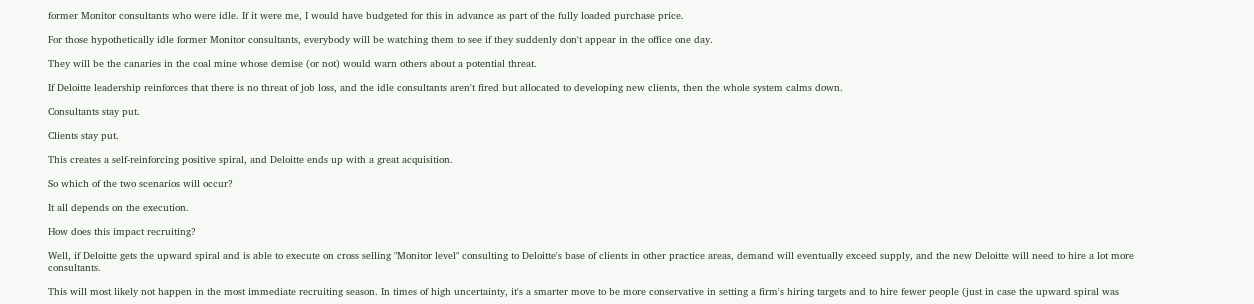former Monitor consultants who were idle. If it were me, I would have budgeted for this in advance as part of the fully loaded purchase price.

For those hypothetically idle former Monitor consultants, everybody will be watching them to see if they suddenly don't appear in the office one day.

They will be the canaries in the coal mine whose demise (or not) would warn others about a potential threat.

If Deloitte leadership reinforces that there is no threat of job loss, and the idle consultants aren't fired but allocated to developing new clients, then the whole system calms down.

Consultants stay put.

Clients stay put.

This creates a self-reinforcing positive spiral, and Deloitte ends up with a great acquisition.

So which of the two scenarios will occur?

It all depends on the execution.

How does this impact recruiting?

Well, if Deloitte gets the upward spiral and is able to execute on cross selling "Monitor level" consulting to Deloitte's base of clients in other practice areas, demand will eventually exceed supply, and the new Deloitte will need to hire a lot more consultants.

This will most likely not happen in the most immediate recruiting season. In times of high uncertainty, it's a smarter move to be more conservative in setting a firm's hiring targets and to hire fewer people (just in case the upward spiral was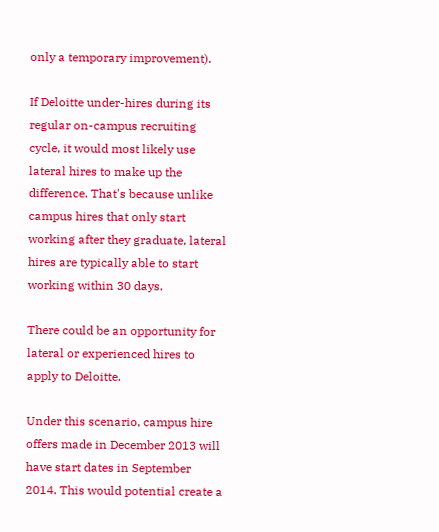only a temporary improvement).

If Deloitte under-hires during its regular on-campus recruiting cycle, it would most likely use lateral hires to make up the difference. That's because unlike campus hires that only start working after they graduate, lateral hires are typically able to start working within 30 days.

There could be an opportunity for lateral or experienced hires to apply to Deloitte.

Under this scenario, campus hire offers made in December 2013 will have start dates in September 2014. This would potential create a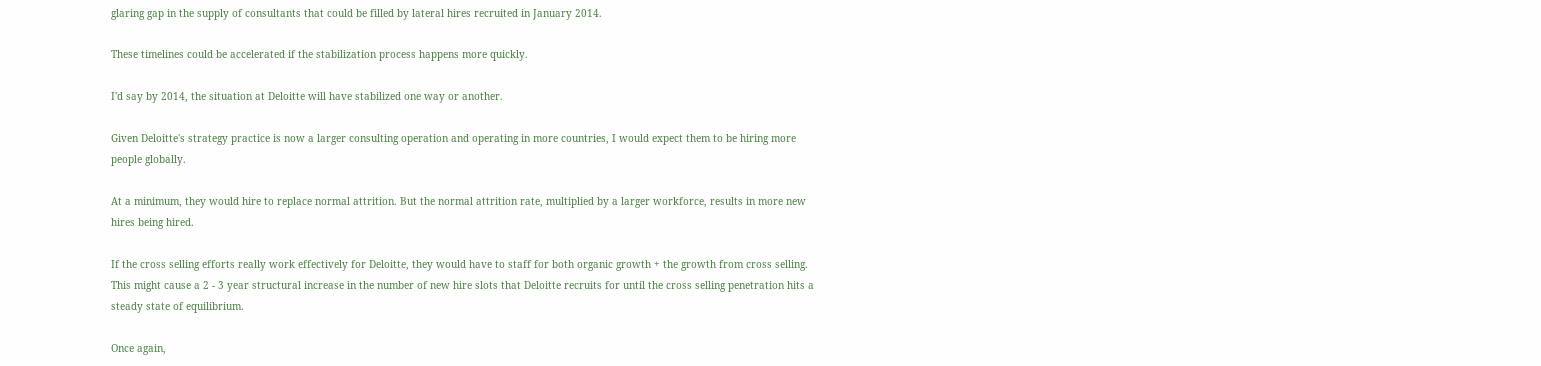glaring gap in the supply of consultants that could be filled by lateral hires recruited in January 2014.

These timelines could be accelerated if the stabilization process happens more quickly.

I'd say by 2014, the situation at Deloitte will have stabilized one way or another.

Given Deloitte's strategy practice is now a larger consulting operation and operating in more countries, I would expect them to be hiring more people globally.

At a minimum, they would hire to replace normal attrition. But the normal attrition rate, multiplied by a larger workforce, results in more new hires being hired.

If the cross selling efforts really work effectively for Deloitte, they would have to staff for both organic growth + the growth from cross selling. This might cause a 2 - 3 year structural increase in the number of new hire slots that Deloitte recruits for until the cross selling penetration hits a steady state of equilibrium.

Once again,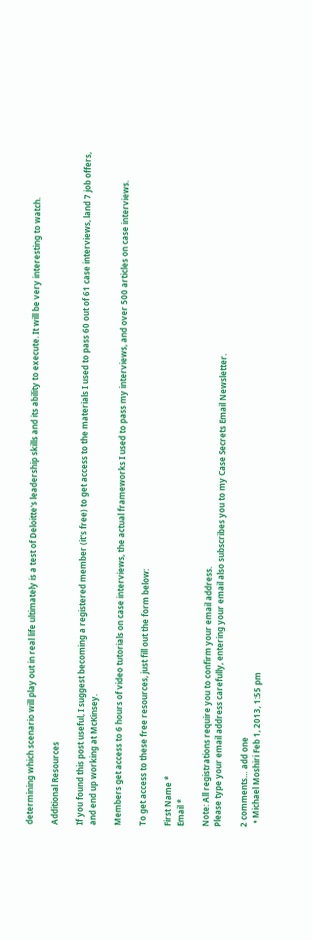determining which scenario will play out in real life ultimately is a test of Deloitte's leadership skills and its ability to execute. It will be very interesting to watch.

Additional Resources

If you found this post useful, I suggest becoming a registered member (it's free) to get access to the materials I used to pass 60 out of 61 case interviews, land 7 job offers, and end up working at McKinsey.

Members get access to 6 hours of video tutorials on case interviews, the actual frameworks I used to pass my interviews, and over 500 articles on case interviews.

To get access to these free resources, just fill out the form below:

First Name *
Email *

Note: All registrations require you to confirm your email address.
Please type your email address carefully, entering your email also subscribes you to my Case Secrets Email Newsletter.

2 comments… add one
  • Michael Moshiri Feb 1, 2013, 1:55 pm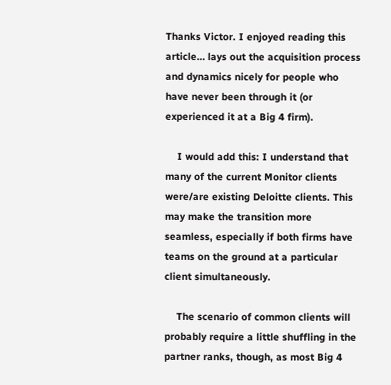Thanks Victor. I enjoyed reading this article… lays out the acquisition process and dynamics nicely for people who have never been through it (or experienced it at a Big 4 firm).

    I would add this: I understand that many of the current Monitor clients were/are existing Deloitte clients. This may make the transition more seamless, especially if both firms have teams on the ground at a particular client simultaneously.

    The scenario of common clients will probably require a little shuffling in the partner ranks, though, as most Big 4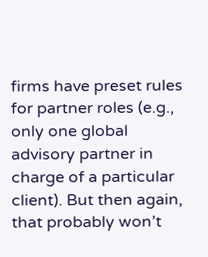firms have preset rules for partner roles (e.g., only one global advisory partner in charge of a particular client). But then again, that probably won’t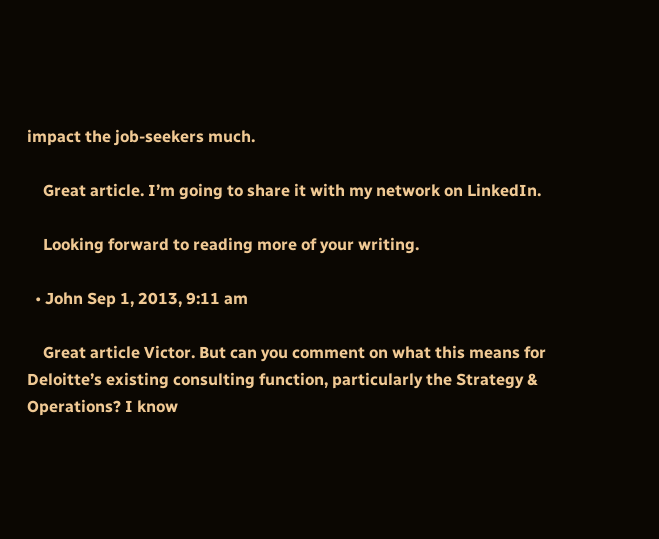impact the job-seekers much.

    Great article. I’m going to share it with my network on LinkedIn.

    Looking forward to reading more of your writing.

  • John Sep 1, 2013, 9:11 am

    Great article Victor. But can you comment on what this means for Deloitte’s existing consulting function, particularly the Strategy & Operations? I know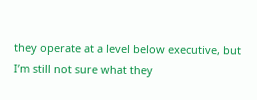they operate at a level below executive, but I’m still not sure what they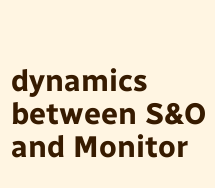dynamics between S&O and Monitor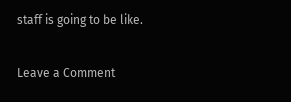staff is going to be like.

Leave a Comment